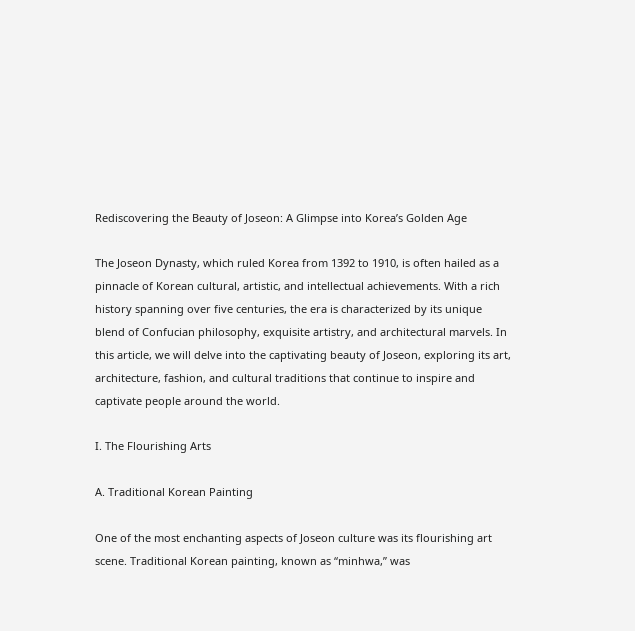Rediscovering the Beauty of Joseon: A Glimpse into Korea’s Golden Age

The Joseon Dynasty, which ruled Korea from 1392 to 1910, is often hailed as a pinnacle of Korean cultural, artistic, and intellectual achievements. With a rich history spanning over five centuries, the era is characterized by its unique blend of Confucian philosophy, exquisite artistry, and architectural marvels. In this article, we will delve into the captivating beauty of Joseon, exploring its art, architecture, fashion, and cultural traditions that continue to inspire and captivate people around the world.

I. The Flourishing Arts

A. Traditional Korean Painting

One of the most enchanting aspects of Joseon culture was its flourishing art scene. Traditional Korean painting, known as “minhwa,” was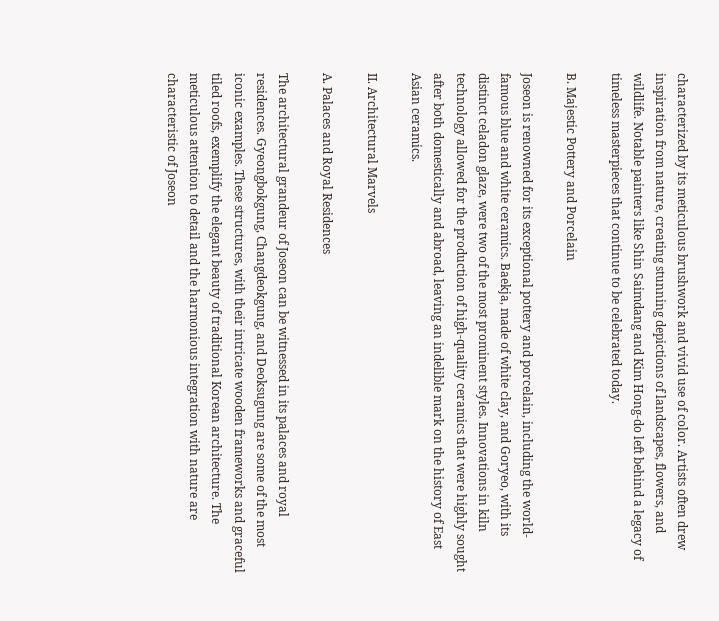characterized by its meticulous brushwork and vivid use of color. Artists often drew inspiration from nature, creating stunning depictions of landscapes, flowers, and wildlife. Notable painters like Shin Saimdang and Kim Hong-do left behind a legacy of timeless masterpieces that continue to be celebrated today.

B. Majestic Pottery and Porcelain

Joseon is renowned for its exceptional pottery and porcelain, including the world-famous blue and white ceramics. Baekja, made of white clay, and Goryeo, with its distinct celadon glaze, were two of the most prominent styles. Innovations in kiln technology allowed for the production of high-quality ceramics that were highly sought after both domestically and abroad, leaving an indelible mark on the history of East Asian ceramics.

II. Architectural Marvels

A. Palaces and Royal Residences

The architectural grandeur of Joseon can be witnessed in its palaces and royal residences. Gyeongbokgung, Changdeokgung, and Deoksugung are some of the most iconic examples. These structures, with their intricate wooden frameworks and graceful tiled roofs, exemplify the elegant beauty of traditional Korean architecture. The meticulous attention to detail and the harmonious integration with nature are characteristic of Joseon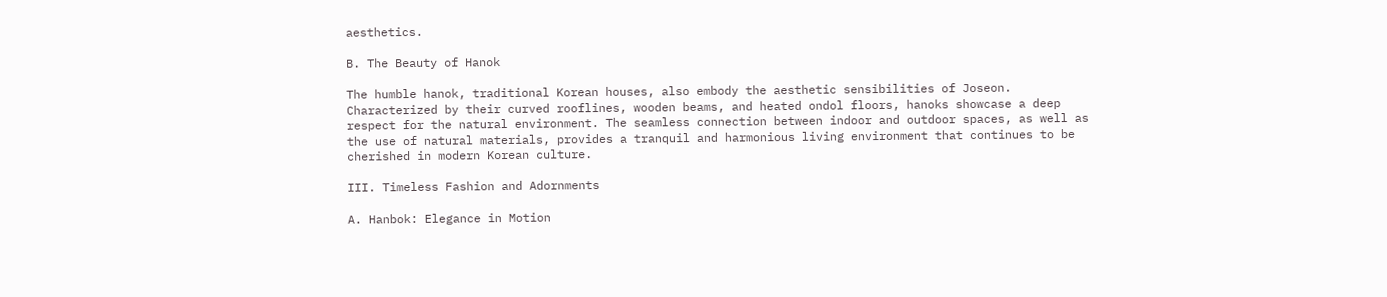aesthetics.

B. The Beauty of Hanok

The humble hanok, traditional Korean houses, also embody the aesthetic sensibilities of Joseon. Characterized by their curved rooflines, wooden beams, and heated ondol floors, hanoks showcase a deep respect for the natural environment. The seamless connection between indoor and outdoor spaces, as well as the use of natural materials, provides a tranquil and harmonious living environment that continues to be cherished in modern Korean culture.

III. Timeless Fashion and Adornments

A. Hanbok: Elegance in Motion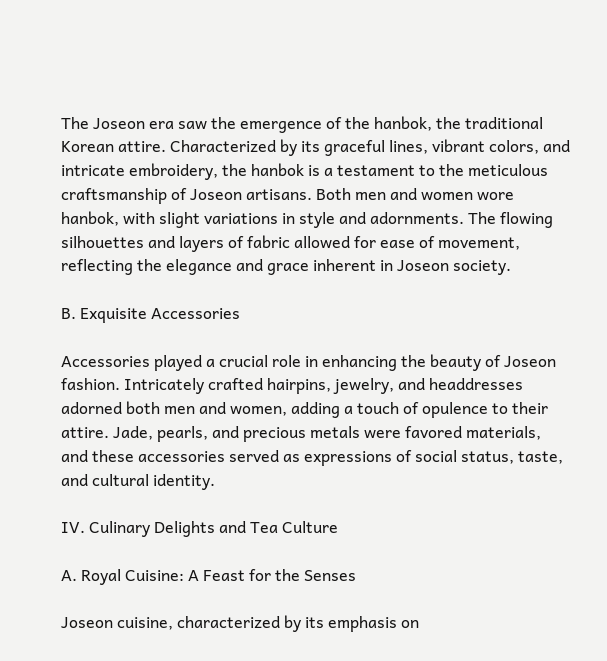The Joseon era saw the emergence of the hanbok, the traditional Korean attire. Characterized by its graceful lines, vibrant colors, and intricate embroidery, the hanbok is a testament to the meticulous craftsmanship of Joseon artisans. Both men and women wore hanbok, with slight variations in style and adornments. The flowing silhouettes and layers of fabric allowed for ease of movement, reflecting the elegance and grace inherent in Joseon society.

B. Exquisite Accessories

Accessories played a crucial role in enhancing the beauty of Joseon fashion. Intricately crafted hairpins, jewelry, and headdresses adorned both men and women, adding a touch of opulence to their attire. Jade, pearls, and precious metals were favored materials, and these accessories served as expressions of social status, taste, and cultural identity.

IV. Culinary Delights and Tea Culture

A. Royal Cuisine: A Feast for the Senses

Joseon cuisine, characterized by its emphasis on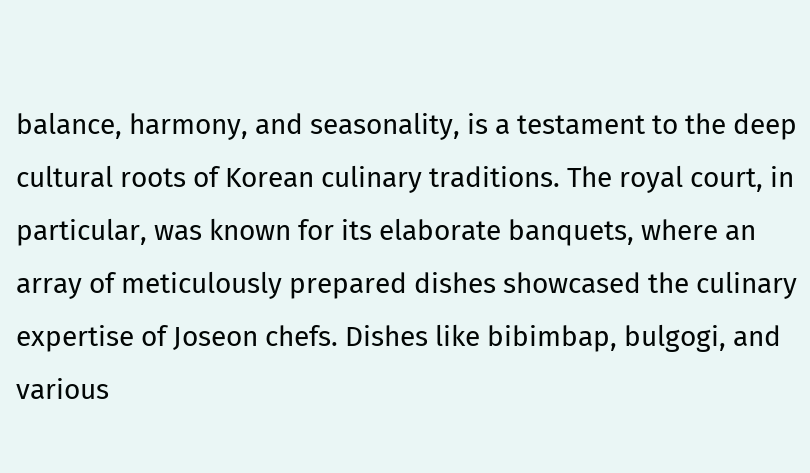balance, harmony, and seasonality, is a testament to the deep cultural roots of Korean culinary traditions. The royal court, in particular, was known for its elaborate banquets, where an array of meticulously prepared dishes showcased the culinary expertise of Joseon chefs. Dishes like bibimbap, bulgogi, and various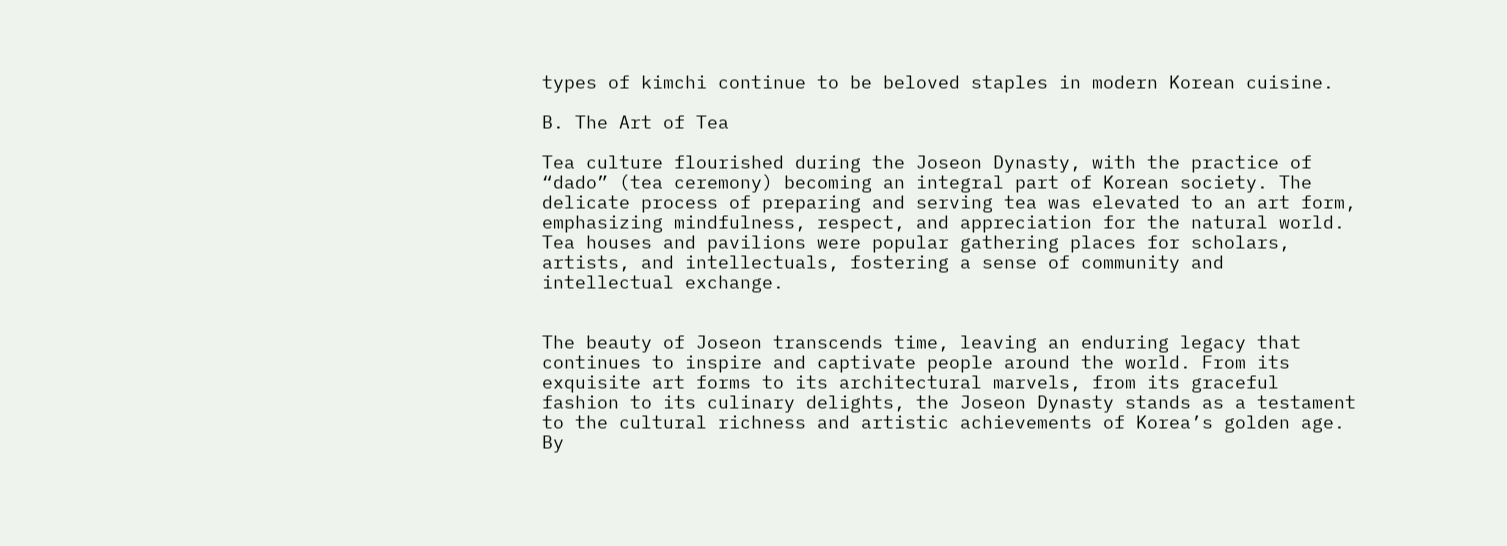types of kimchi continue to be beloved staples in modern Korean cuisine.

B. The Art of Tea

Tea culture flourished during the Joseon Dynasty, with the practice of “dado” (tea ceremony) becoming an integral part of Korean society. The delicate process of preparing and serving tea was elevated to an art form, emphasizing mindfulness, respect, and appreciation for the natural world. Tea houses and pavilions were popular gathering places for scholars, artists, and intellectuals, fostering a sense of community and intellectual exchange.


The beauty of Joseon transcends time, leaving an enduring legacy that continues to inspire and captivate people around the world. From its exquisite art forms to its architectural marvels, from its graceful fashion to its culinary delights, the Joseon Dynasty stands as a testament to the cultural richness and artistic achievements of Korea’s golden age. By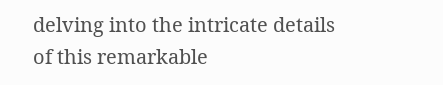delving into the intricate details of this remarkable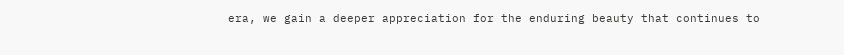era, we gain a deeper appreciation for the enduring beauty that continues to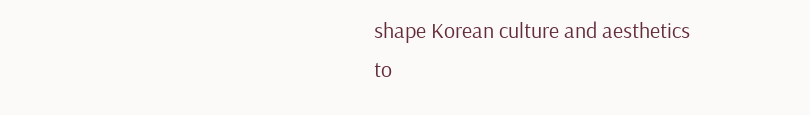shape Korean culture and aesthetics to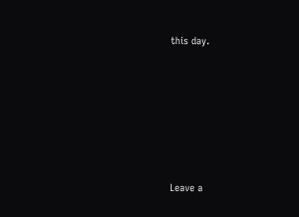this day.






Leave a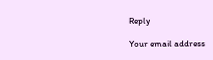Reply

Your email address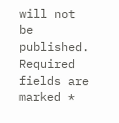will not be published. Required fields are marked *